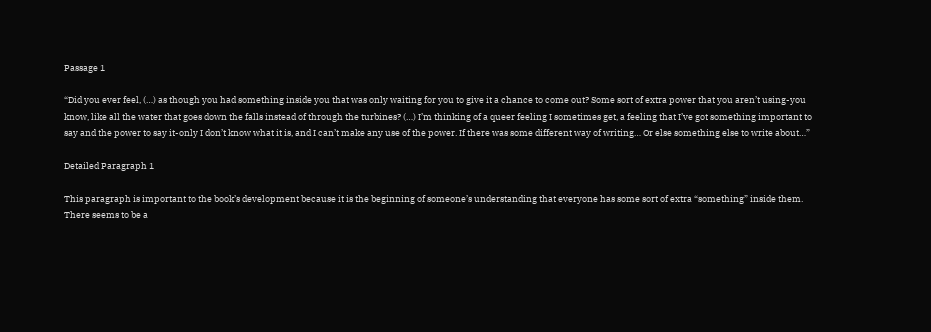Passage 1

“Did you ever feel, (…) as though you had something inside you that was only waiting for you to give it a chance to come out? Some sort of extra power that you aren’t using-you know, like all the water that goes down the falls instead of through the turbines? (…) I’m thinking of a queer feeling I sometimes get, a feeling that I’ve got something important to say and the power to say it-only I don’t know what it is, and I can’t make any use of the power. If there was some different way of writing… Or else something else to write about…”

Detailed Paragraph 1

This paragraph is important to the book’s development because it is the beginning of someone’s understanding that everyone has some sort of extra “something” inside them. There seems to be a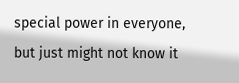special power in everyone, but just might not know it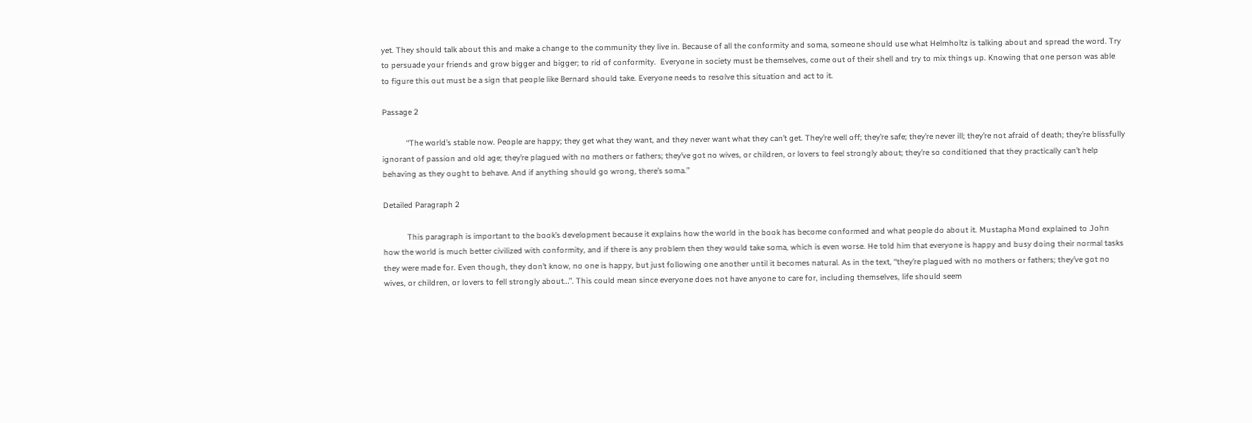yet. They should talk about this and make a change to the community they live in. Because of all the conformity and soma, someone should use what Helmholtz is talking about and spread the word. Try to persuade your friends and grow bigger and bigger; to rid of conformity.  Everyone in society must be themselves, come out of their shell and try to mix things up. Knowing that one person was able to figure this out must be a sign that people like Bernard should take. Everyone needs to resolve this situation and act to it.

Passage 2

            “The world’s stable now. People are happy; they get what they want, and they never want what they can’t get. They’re well off; they’re safe; they’re never ill; they’re not afraid of death; they’re blissfully ignorant of passion and old age; they’re plagued with no mothers or fathers; they’ve got no wives, or children, or lovers to feel strongly about; they’re so conditioned that they practically can’t help behaving as they ought to behave. And if anything should go wrong, there’s soma.”

Detailed Paragraph 2

            This paragraph is important to the book’s development because it explains how the world in the book has become conformed and what people do about it. Mustapha Mond explained to John how the world is much better civilized with conformity, and if there is any problem then they would take soma, which is even worse. He told him that everyone is happy and busy doing their normal tasks they were made for. Even though, they don’t know, no one is happy, but just following one another until it becomes natural. As in the text, “they’re plagued with no mothers or fathers; they’ve got no wives, or children, or lovers to fell strongly about…”. This could mean since everyone does not have anyone to care for, including themselves, life should seem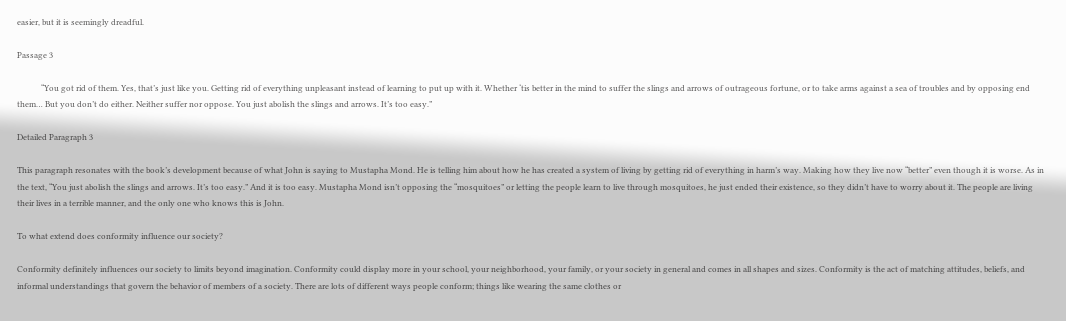easier, but it is seemingly dreadful.

Passage 3

            “You got rid of them. Yes, that’s just like you. Getting rid of everything unpleasant instead of learning to put up with it. Whether ‘tis better in the mind to suffer the slings and arrows of outrageous fortune, or to take arms against a sea of troubles and by opposing end them… But you don’t do either. Neither suffer nor oppose. You just abolish the slings and arrows. It’s too easy.”

Detailed Paragraph 3

This paragraph resonates with the book’s development because of what John is saying to Mustapha Mond. He is telling him about how he has created a system of living by getting rid of everything in harm’s way. Making how they live now “better” even though it is worse. As in the text, “You just abolish the slings and arrows. It’s too easy.” And it is too easy. Mustapha Mond isn’t opposing the “mosquitoes” or letting the people learn to live through mosquitoes, he just ended their existence, so they didn’t have to worry about it. The people are living their lives in a terrible manner, and the only one who knows this is John.

To what extend does conformity influence our society?

Conformity definitely influences our society to limits beyond imagination. Conformity could display more in your school, your neighborhood, your family, or your society in general and comes in all shapes and sizes. Conformity is the act of matching attitudes, beliefs, and informal understandings that govern the behavior of members of a society. There are lots of different ways people conform; things like wearing the same clothes or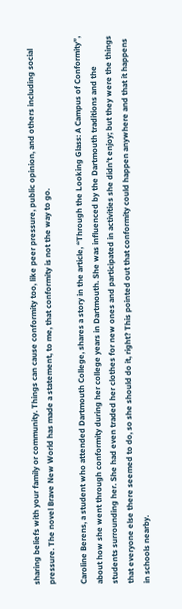sharing beliefs with your family or community. Things can cause conformity too, like peer pressure, public opinion, and others including social pressure. The novel Brave New World has made a statement, to me, that conformity is not the way to go.

Caroline Berens, a student who attended Dartmouth College, shares a story in the article, “Through the Looking Glass: A Campus of Conformity”, about how she went through conformity during her college years in Dartmouth. She was influenced by the Dartmouth traditions and the students surrounding her. She had even traded her clothes for new ones and participated in activities she didn’t enjoy; but they were the things that everyone else there seemed to do, so she should do it, right? This pointed out that conformity could happen anywhere and that it happens in schools nearby.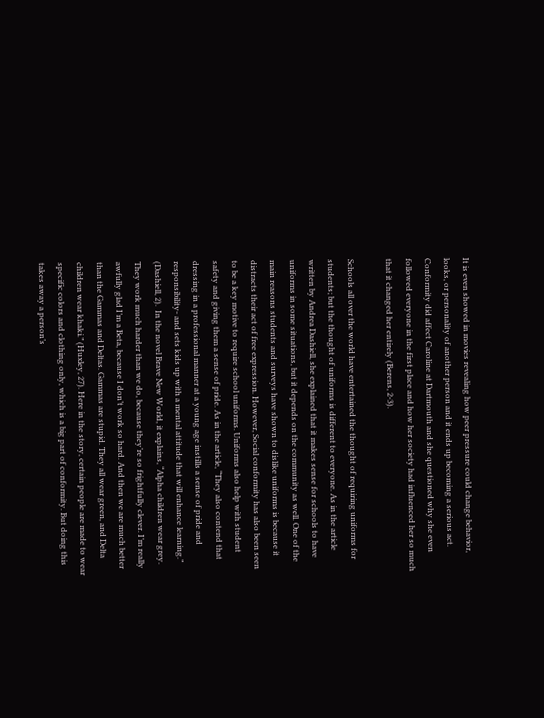It is even showed in movies revealing how peer pressure could change behavior, looks, or personality of another person and it ends up becoming a serious act. Conformity did affect Caroline at Dartmouth and she questioned why she even followed everyone in the first place and how her society had influenced her so much that it changed her entirely (Berens, 2-3).

Schools all over the world have entertained the thought of requiring uniforms for students; but the thought of uniforms is different to everyone. As in the article written by Andrea Dashiell, she explained that it makes sense for schools to have uniforms in some situations, but it depends on the community as well. One of the main reasons students and surveys have shown to dislike uniforms is because it distracts their act of free expression. However, Social conformity has also been seen to be a key motive to require school uniforms. Uniforms also help with student safety and giving them a sense of pride. As in the article, “They also contend that dressing in a professional manner at a young age instills a sense of pride and responsibility- and sets kids up with a mental attitude that will enhance learning.” (Dashiell, 2).  In the novel Brave New World, it explains, “Alpha children wear grey. They work much harder than we do, because they’re so frightfully clever. I’m really awfully glad I’m a Beta, because I don’t work so hard. And then we are much better than the Gammas and Deltas. Gammas are stupid. They all wear green, and Delta children wear khaki.” (Huxley, 27). Here in the story, certain people are made to wear specific colors and clothing only, which is a big part of conformity. But doing this takes away a person’s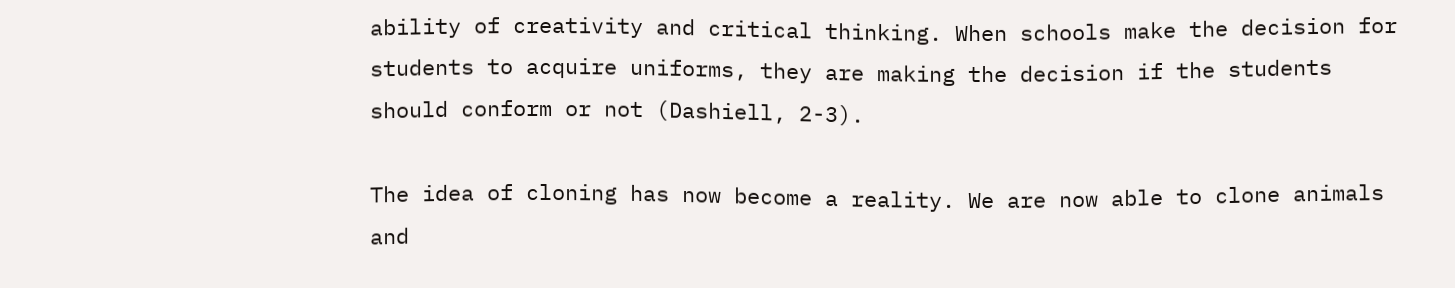ability of creativity and critical thinking. When schools make the decision for students to acquire uniforms, they are making the decision if the students should conform or not (Dashiell, 2-3).

The idea of cloning has now become a reality. We are now able to clone animals and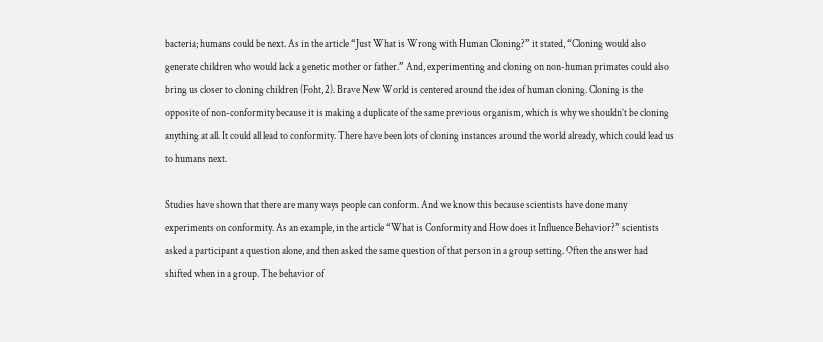bacteria; humans could be next. As in the article “Just What is Wrong with Human Cloning?” it stated, “Cloning would also generate children who would lack a genetic mother or father.” And, experimenting and cloning on non-human primates could also bring us closer to cloning children (Foht, 2). Brave New World is centered around the idea of human cloning. Cloning is the opposite of non-conformity because it is making a duplicate of the same previous organism, which is why we shouldn’t be cloning anything at all. It could all lead to conformity. There have been lots of cloning instances around the world already, which could lead us to humans next.

Studies have shown that there are many ways people can conform. And we know this because scientists have done many experiments on conformity. As an example, in the article “What is Conformity and How does it Influence Behavior?” scientists asked a participant a question alone, and then asked the same question of that person in a group setting. Often the answer had shifted when in a group. The behavior of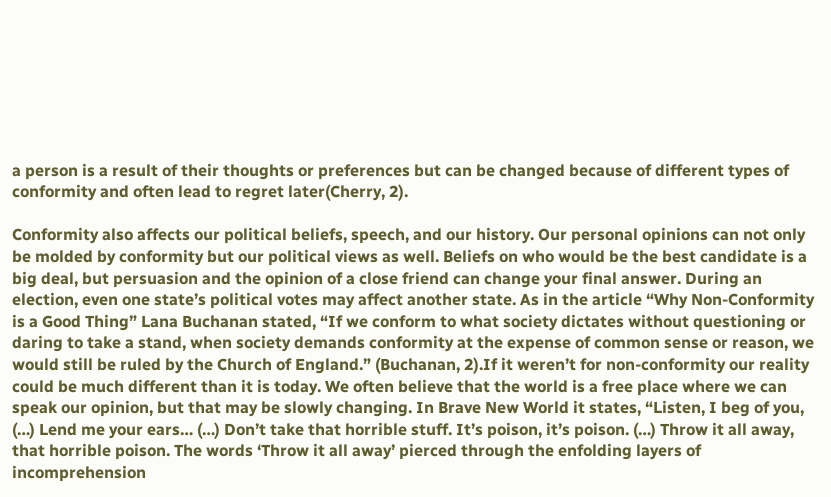a person is a result of their thoughts or preferences but can be changed because of different types of conformity and often lead to regret later(Cherry, 2).

Conformity also affects our political beliefs, speech, and our history. Our personal opinions can not only be molded by conformity but our political views as well. Beliefs on who would be the best candidate is a big deal, but persuasion and the opinion of a close friend can change your final answer. During an election, even one state’s political votes may affect another state. As in the article “Why Non-Conformity is a Good Thing” Lana Buchanan stated, “If we conform to what society dictates without questioning or daring to take a stand, when society demands conformity at the expense of common sense or reason, we would still be ruled by the Church of England.” (Buchanan, 2).If it weren’t for non-conformity our reality could be much different than it is today. We often believe that the world is a free place where we can speak our opinion, but that may be slowly changing. In Brave New World it states, “Listen, I beg of you, (…) Lend me your ears… (…) Don’t take that horrible stuff. It’s poison, it’s poison. (…) Throw it all away, that horrible poison. The words ‘Throw it all away’ pierced through the enfolding layers of incomprehension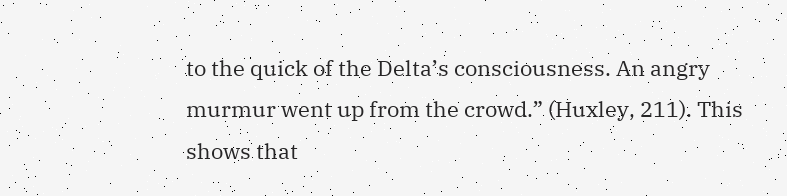to the quick of the Delta’s consciousness. An angry murmur went up from the crowd.” (Huxley, 211). This shows that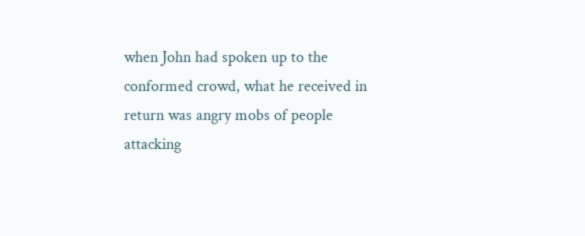when John had spoken up to the conformed crowd, what he received in return was angry mobs of people attacking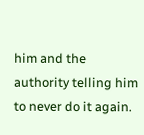him and the authority telling him to never do it again.